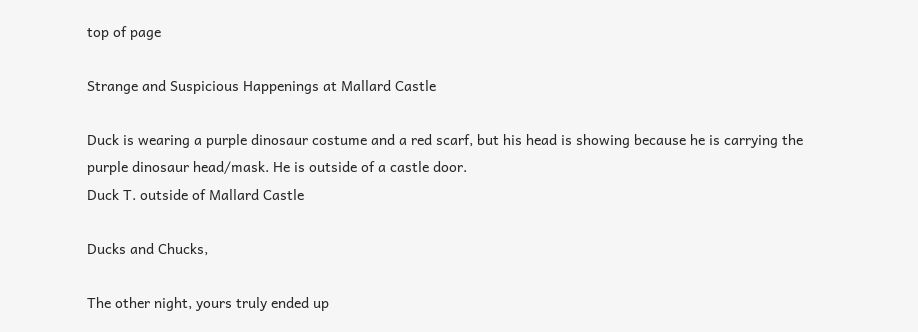top of page

Strange and Suspicious Happenings at Mallard Castle

Duck is wearing a purple dinosaur costume and a red scarf, but his head is showing because he is carrying the purple dinosaur head/mask. He is outside of a castle door.
Duck T. outside of Mallard Castle

Ducks and Chucks,

The other night, yours truly ended up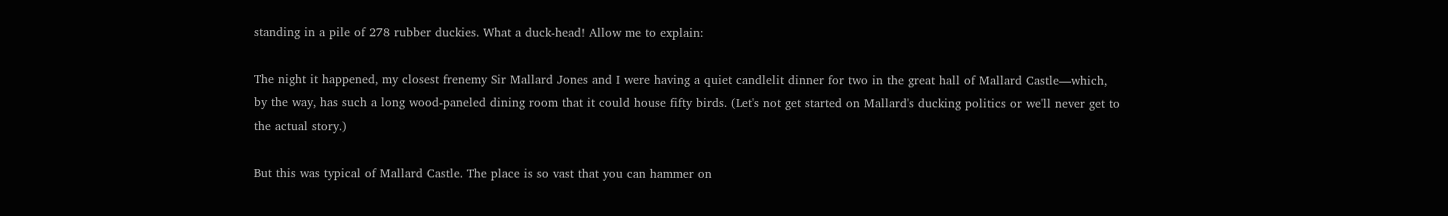standing in a pile of 278 rubber duckies. What a duck-head! Allow me to explain:

The night it happened, my closest frenemy Sir Mallard Jones and I were having a quiet candlelit dinner for two in the great hall of Mallard Castle—which, by the way, has such a long wood-paneled dining room that it could house fifty birds. (Let's not get started on Mallard's ducking politics or we'll never get to the actual story.)

But this was typical of Mallard Castle. The place is so vast that you can hammer on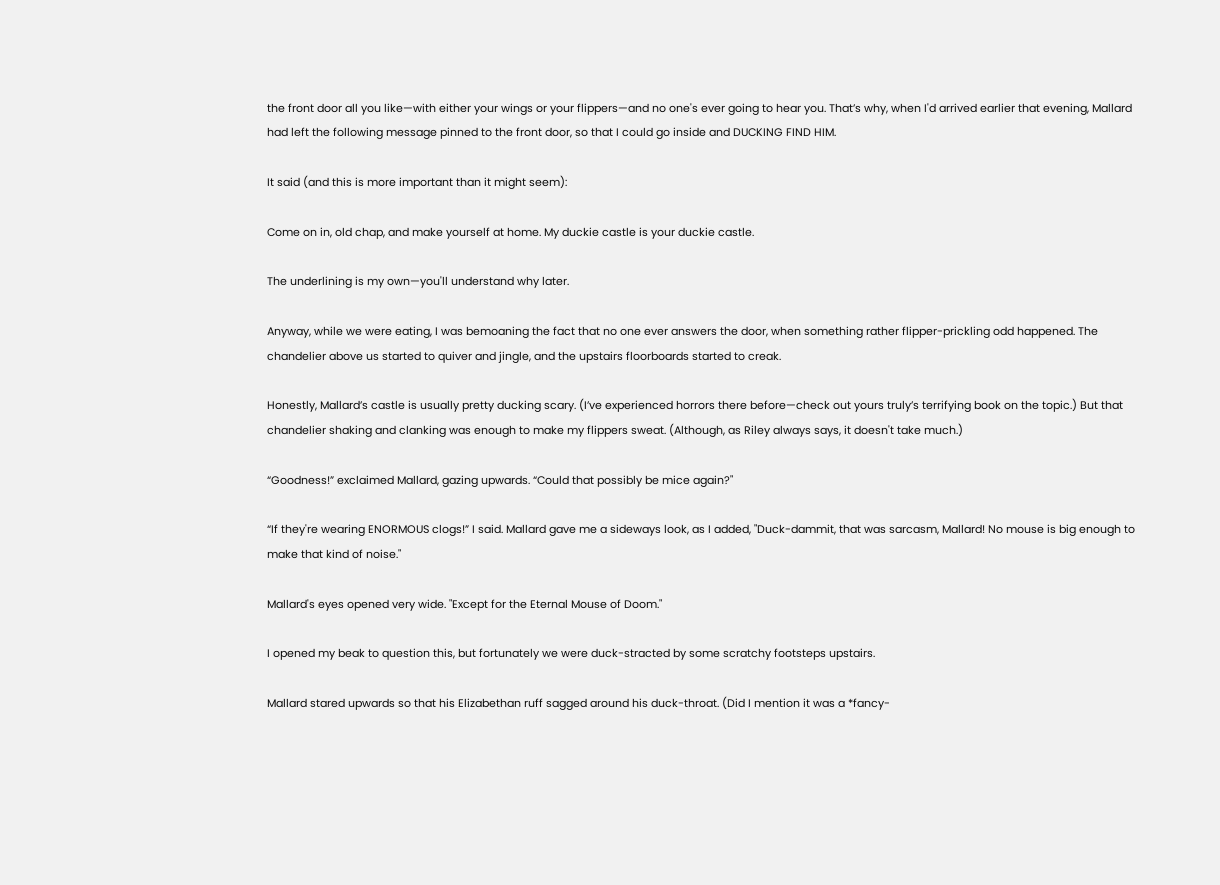the front door all you like—with either your wings or your flippers—and no one's ever going to hear you. That’s why, when I'd arrived earlier that evening, Mallard had left the following message pinned to the front door, so that I could go inside and DUCKING FIND HIM.

It said (and this is more important than it might seem):

Come on in, old chap, and make yourself at home. My duckie castle is your duckie castle.

The underlining is my own—you'll understand why later.

Anyway, while we were eating, I was bemoaning the fact that no one ever answers the door, when something rather flipper-prickling odd happened. The chandelier above us started to quiver and jingle, and the upstairs floorboards started to creak.

Honestly, Mallard’s castle is usually pretty ducking scary. (I’ve experienced horrors there before—check out yours truly’s terrifying book on the topic.) But that chandelier shaking and clanking was enough to make my flippers sweat. (Although, as Riley always says, it doesn't take much.)

“Goodness!” exclaimed Mallard, gazing upwards. “Could that possibly be mice again?"

“If they're wearing ENORMOUS clogs!” I said. Mallard gave me a sideways look, as I added, "Duck-dammit, that was sarcasm, Mallard! No mouse is big enough to make that kind of noise."

Mallard's eyes opened very wide. "Except for the Eternal Mouse of Doom."

I opened my beak to question this, but fortunately we were duck-stracted by some scratchy footsteps upstairs.

Mallard stared upwards so that his Elizabethan ruff sagged around his duck-throat. (Did I mention it was a *fancy-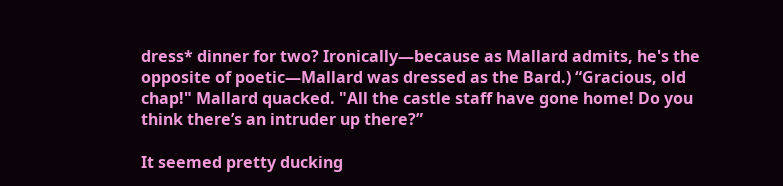dress* dinner for two? Ironically—because as Mallard admits, he's the opposite of poetic—Mallard was dressed as the Bard.) “Gracious, old chap!" Mallard quacked. "All the castle staff have gone home! Do you think there’s an intruder up there?”

It seemed pretty ducking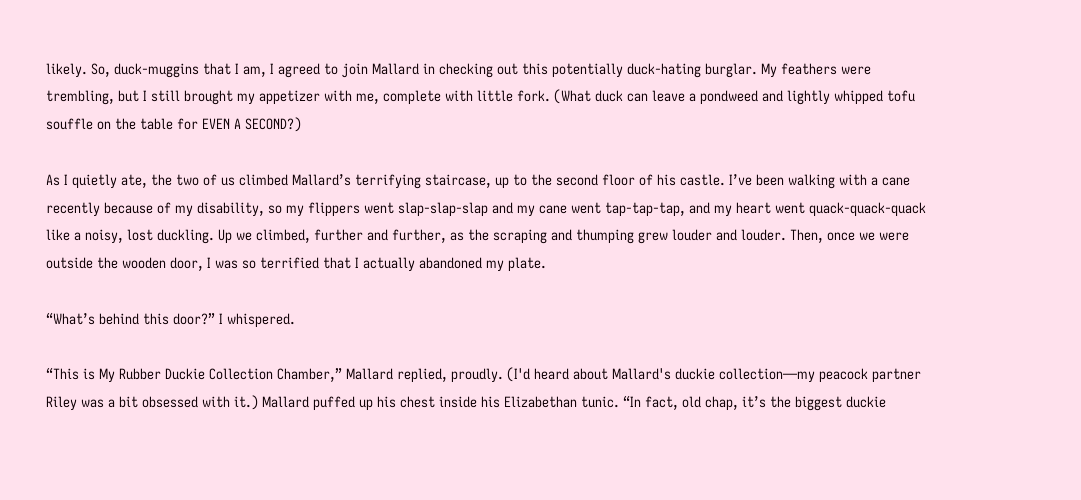likely. So, duck-muggins that I am, I agreed to join Mallard in checking out this potentially duck-hating burglar. My feathers were trembling, but I still brought my appetizer with me, complete with little fork. (What duck can leave a pondweed and lightly whipped tofu souffle on the table for EVEN A SECOND?)

As I quietly ate, the two of us climbed Mallard’s terrifying staircase, up to the second floor of his castle. I’ve been walking with a cane recently because of my disability, so my flippers went slap-slap-slap and my cane went tap-tap-tap, and my heart went quack-quack-quack like a noisy, lost duckling. Up we climbed, further and further, as the scraping and thumping grew louder and louder. Then, once we were outside the wooden door, I was so terrified that I actually abandoned my plate.

“What’s behind this door?” I whispered.

“This is My Rubber Duckie Collection Chamber,” Mallard replied, proudly. (I'd heard about Mallard's duckie collection—my peacock partner Riley was a bit obsessed with it.) Mallard puffed up his chest inside his Elizabethan tunic. “In fact, old chap, it’s the biggest duckie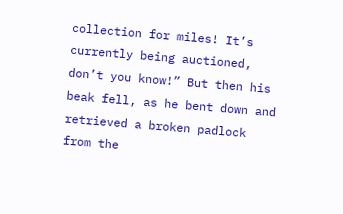collection for miles! It’s currently being auctioned, don’t you know!” But then his beak fell, as he bent down and retrieved a broken padlock from the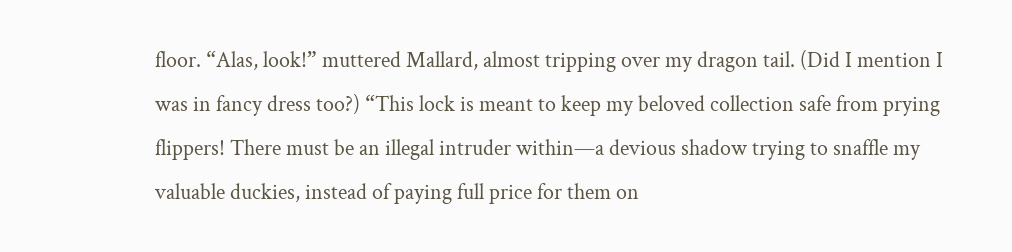floor. “Alas, look!” muttered Mallard, almost tripping over my dragon tail. (Did I mention I was in fancy dress too?) “This lock is meant to keep my beloved collection safe from prying flippers! There must be an illegal intruder within—a devious shadow trying to snaffle my valuable duckies, instead of paying full price for them on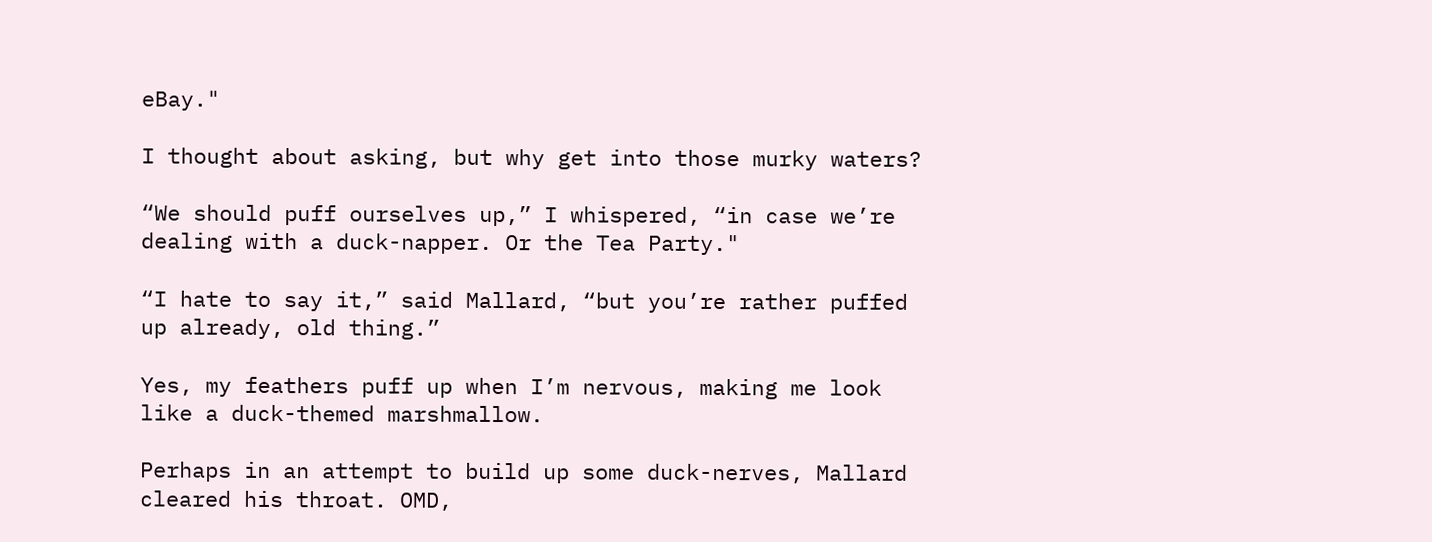eBay."

I thought about asking, but why get into those murky waters?

“We should puff ourselves up,” I whispered, “in case we’re dealing with a duck-napper. Or the Tea Party."

“I hate to say it,” said Mallard, “but you’re rather puffed up already, old thing.”

Yes, my feathers puff up when I’m nervous, making me look like a duck-themed marshmallow.

Perhaps in an attempt to build up some duck-nerves, Mallard cleared his throat. OMD,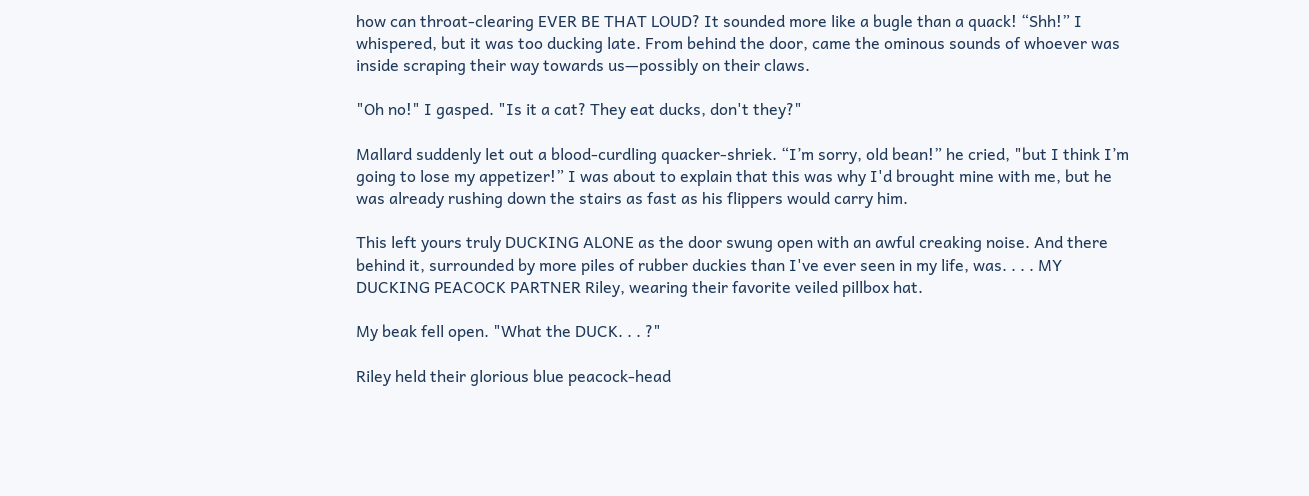how can throat-clearing EVER BE THAT LOUD? It sounded more like a bugle than a quack! “Shh!” I whispered, but it was too ducking late. From behind the door, came the ominous sounds of whoever was inside scraping their way towards us—possibly on their claws.

"Oh no!" I gasped. "Is it a cat? They eat ducks, don't they?"

Mallard suddenly let out a blood-curdling quacker-shriek. “I’m sorry, old bean!” he cried, "but I think I’m going to lose my appetizer!” I was about to explain that this was why I'd brought mine with me, but he was already rushing down the stairs as fast as his flippers would carry him.

This left yours truly DUCKING ALONE as the door swung open with an awful creaking noise. And there behind it, surrounded by more piles of rubber duckies than I've ever seen in my life, was. . . . MY DUCKING PEACOCK PARTNER Riley, wearing their favorite veiled pillbox hat.

My beak fell open. "What the DUCK. . . ?"

Riley held their glorious blue peacock-head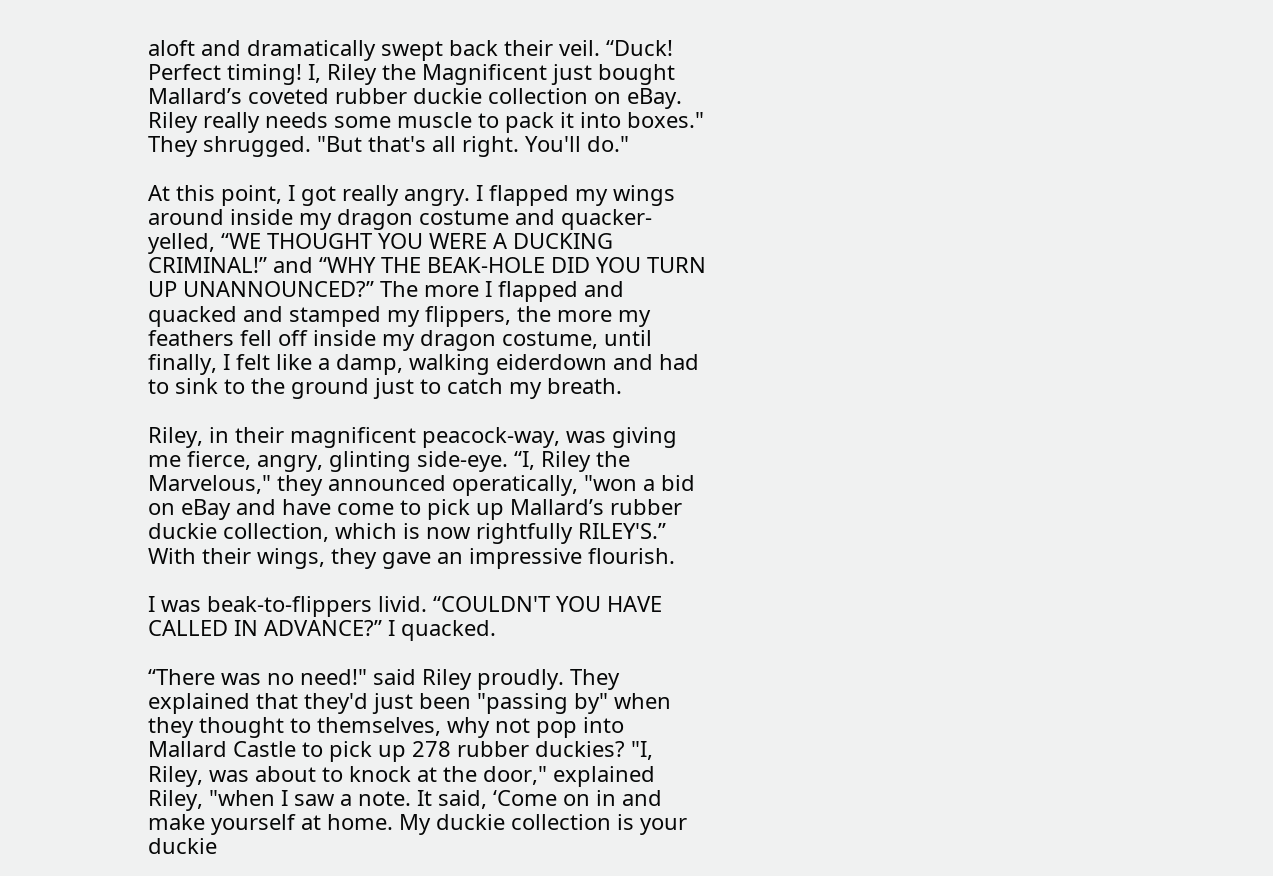aloft and dramatically swept back their veil. “Duck! Perfect timing! I, Riley the Magnificent just bought Mallard’s coveted rubber duckie collection on eBay. Riley really needs some muscle to pack it into boxes." They shrugged. "But that's all right. You'll do."

At this point, I got really angry. I flapped my wings around inside my dragon costume and quacker-yelled, “WE THOUGHT YOU WERE A DUCKING CRIMINAL!” and “WHY THE BEAK-HOLE DID YOU TURN UP UNANNOUNCED?” The more I flapped and quacked and stamped my flippers, the more my feathers fell off inside my dragon costume, until finally, I felt like a damp, walking eiderdown and had to sink to the ground just to catch my breath.

Riley, in their magnificent peacock-way, was giving me fierce, angry, glinting side-eye. “I, Riley the Marvelous," they announced operatically, "won a bid on eBay and have come to pick up Mallard’s rubber duckie collection, which is now rightfully RILEY'S.” With their wings, they gave an impressive flourish.

I was beak-to-flippers livid. “COULDN'T YOU HAVE CALLED IN ADVANCE?” I quacked.

“There was no need!" said Riley proudly. They explained that they'd just been "passing by" when they thought to themselves, why not pop into Mallard Castle to pick up 278 rubber duckies? "I, Riley, was about to knock at the door," explained Riley, "when I saw a note. It said, ‘Come on in and make yourself at home. My duckie collection is your duckie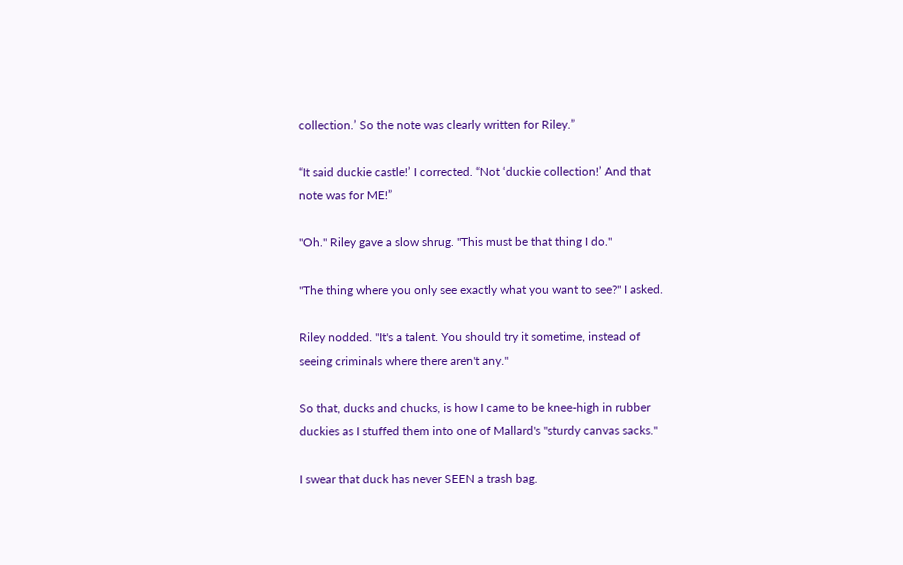collection.’ So the note was clearly written for Riley.”

“It said duckie castle!’ I corrected. “Not ‘duckie collection!’ And that note was for ME!”

"Oh." Riley gave a slow shrug. "This must be that thing I do."

"The thing where you only see exactly what you want to see?" I asked.

Riley nodded. "It's a talent. You should try it sometime, instead of seeing criminals where there aren't any."

So that, ducks and chucks, is how I came to be knee-high in rubber duckies as I stuffed them into one of Mallard's "sturdy canvas sacks."

I swear that duck has never SEEN a trash bag.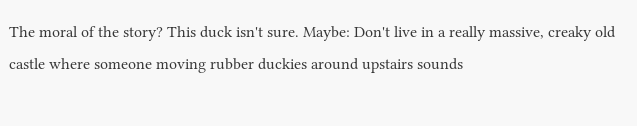The moral of the story? This duck isn't sure. Maybe: Don't live in a really massive, creaky old castle where someone moving rubber duckies around upstairs sounds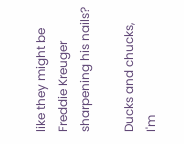like they might be Freddie Kreuger sharpening his nails?

Ducks and chucks, I'm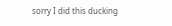sorry I did this ducking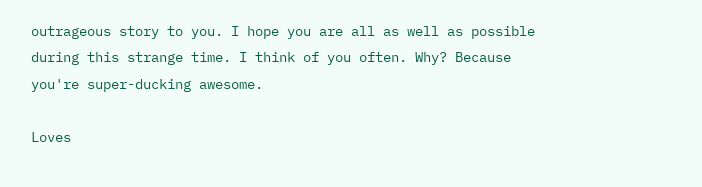outrageous story to you. I hope you are all as well as possible during this strange time. I think of you often. Why? Because you're super-ducking awesome.

Loves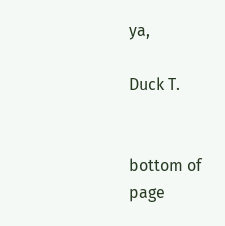ya,

Duck T.


bottom of page